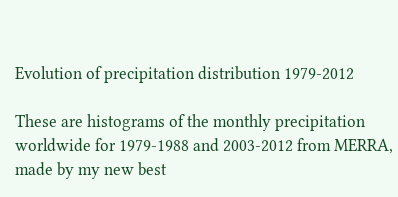Evolution of precipitation distribution 1979-2012

These are histograms of the monthly precipitation worldwide for 1979-1988 and 2003-2012 from MERRA, made by my new best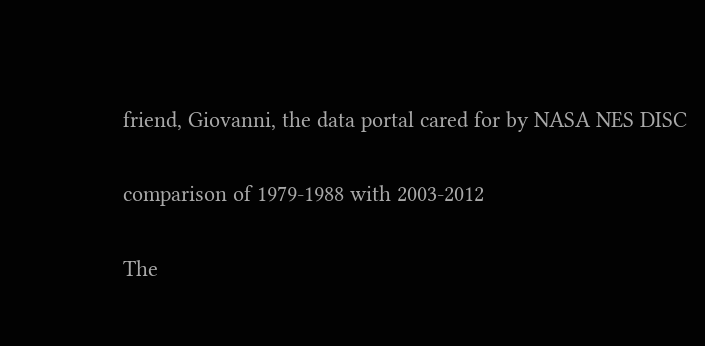friend, Giovanni, the data portal cared for by NASA NES DISC

comparison of 1979-1988 with 2003-2012

The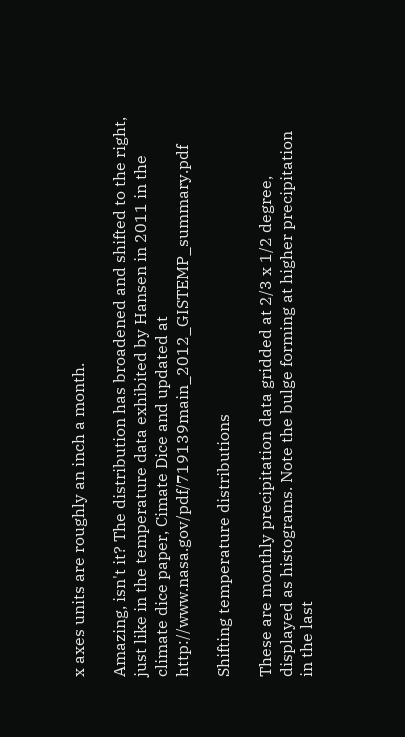x axes units are roughly an inch a month.

Amazing, isn't it? The distribution has broadened and shifted to the right, just like in the temperature data exhibited by Hansen in 2011 in the climate dice paper, Cimate Dice and updated at http://www.nasa.gov/pdf/719139main_2012_GISTEMP_summary.pdf

Shifting temperature distributions

These are monthly precipitation data gridded at 2/3 x 1/2 degree, displayed as histograms. Note the bulge forming at higher precipitation in the last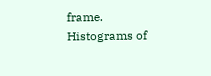frame. Histograms of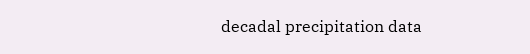decadal precipitation data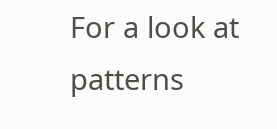For a look at patterns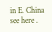in E. China see here .